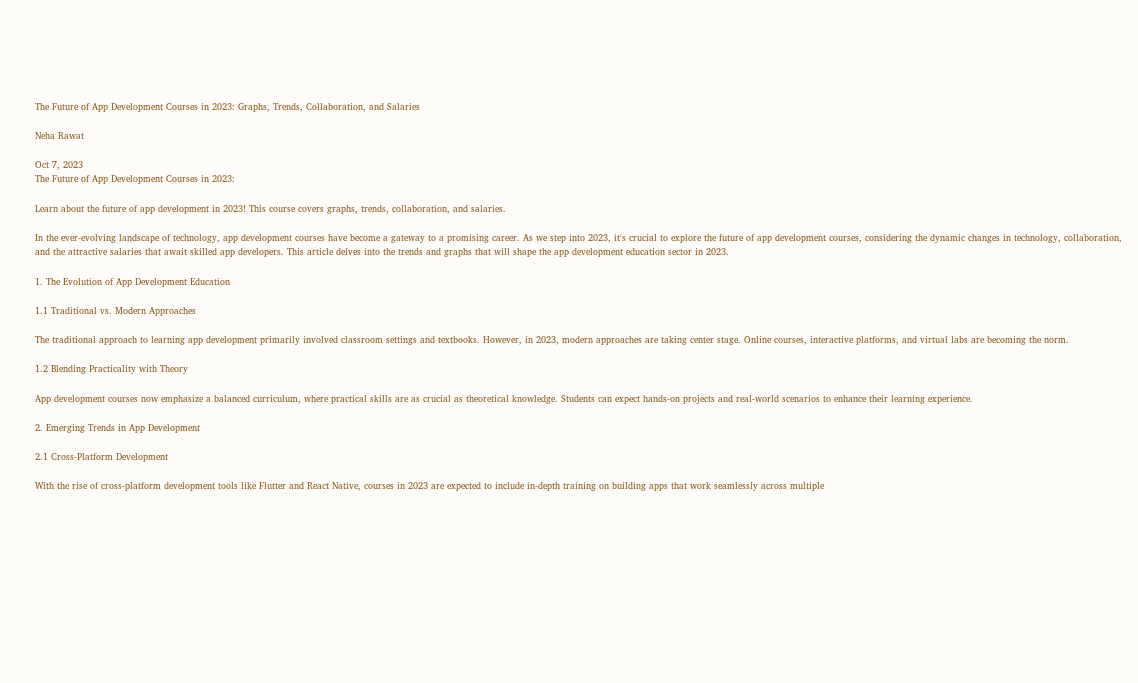The Future of App Development Courses in 2023: Graphs, Trends, Collaboration, and Salaries

Neha Rawat

Oct 7, 2023
The Future of App Development Courses in 2023:

Learn about the future of app development in 2023! This course covers graphs, trends, collaboration, and salaries.

In the ever-evolving landscape of technology, app development courses have become a gateway to a promising career. As we step into 2023, it's crucial to explore the future of app development courses, considering the dynamic changes in technology, collaboration, and the attractive salaries that await skilled app developers. This article delves into the trends and graphs that will shape the app development education sector in 2023.

1. The Evolution of App Development Education

1.1 Traditional vs. Modern Approaches

The traditional approach to learning app development primarily involved classroom settings and textbooks. However, in 2023, modern approaches are taking center stage. Online courses, interactive platforms, and virtual labs are becoming the norm.

1.2 Blending Practicality with Theory

App development courses now emphasize a balanced curriculum, where practical skills are as crucial as theoretical knowledge. Students can expect hands-on projects and real-world scenarios to enhance their learning experience.

2. Emerging Trends in App Development

2.1 Cross-Platform Development

With the rise of cross-platform development tools like Flutter and React Native, courses in 2023 are expected to include in-depth training on building apps that work seamlessly across multiple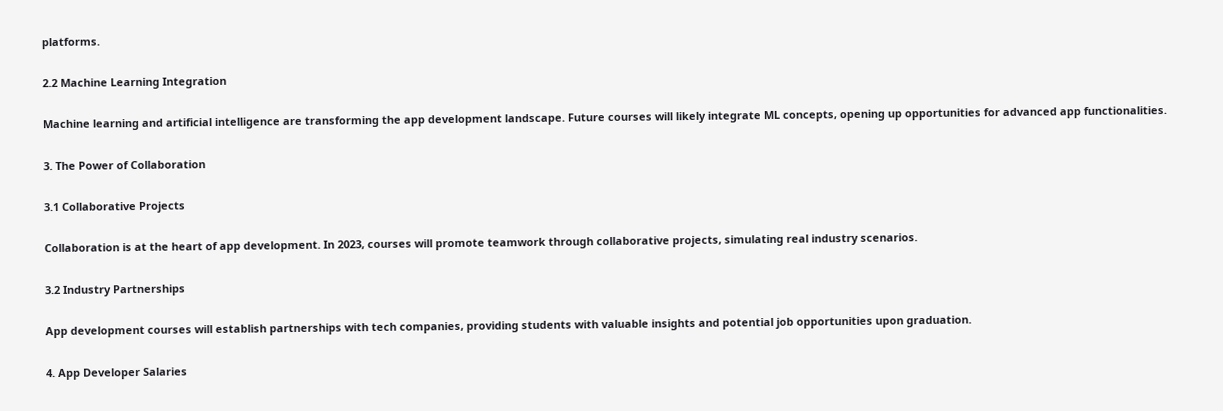platforms.

2.2 Machine Learning Integration

Machine learning and artificial intelligence are transforming the app development landscape. Future courses will likely integrate ML concepts, opening up opportunities for advanced app functionalities.

3. The Power of Collaboration

3.1 Collaborative Projects

Collaboration is at the heart of app development. In 2023, courses will promote teamwork through collaborative projects, simulating real industry scenarios.

3.2 Industry Partnerships

App development courses will establish partnerships with tech companies, providing students with valuable insights and potential job opportunities upon graduation.

4. App Developer Salaries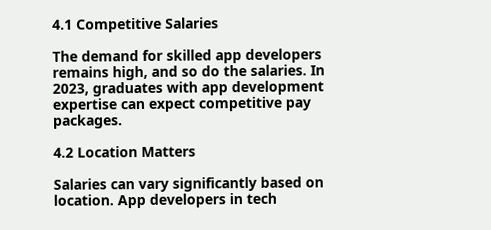4.1 Competitive Salaries

The demand for skilled app developers remains high, and so do the salaries. In 2023, graduates with app development expertise can expect competitive pay packages.

4.2 Location Matters

Salaries can vary significantly based on location. App developers in tech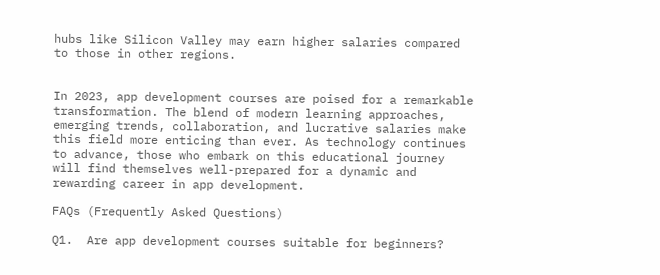hubs like Silicon Valley may earn higher salaries compared to those in other regions.


In 2023, app development courses are poised for a remarkable transformation. The blend of modern learning approaches, emerging trends, collaboration, and lucrative salaries make this field more enticing than ever. As technology continues to advance, those who embark on this educational journey will find themselves well-prepared for a dynamic and rewarding career in app development.

FAQs (Frequently Asked Questions)

Q1.  Are app development courses suitable for beginners?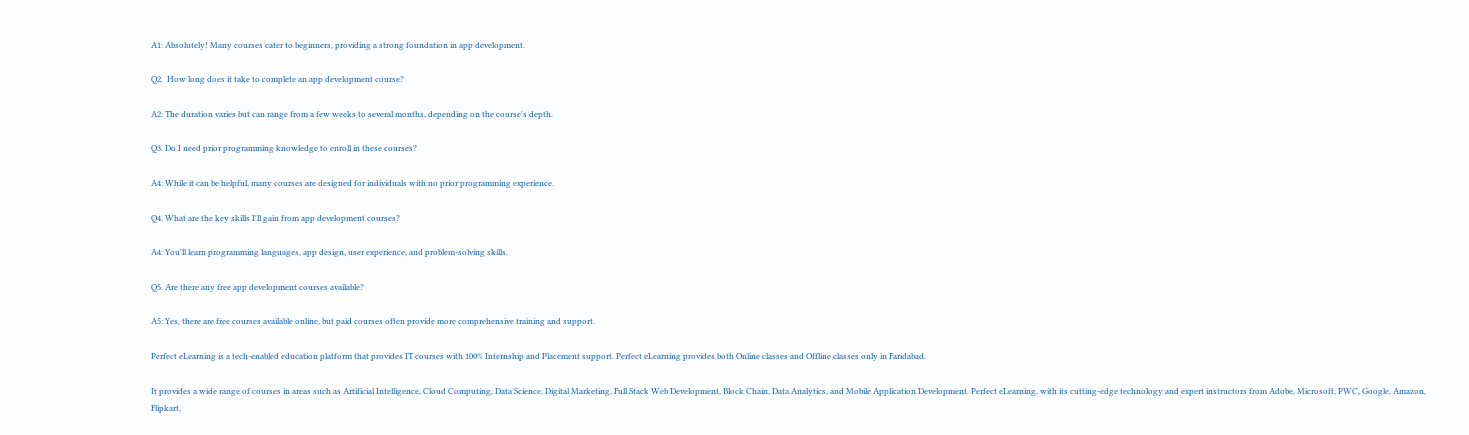A1: Absolutely! Many courses cater to beginners, providing a strong foundation in app development.

Q2.  How long does it take to complete an app development course?

A2: The duration varies but can range from a few weeks to several months, depending on the course's depth.

Q3. Do I need prior programming knowledge to enroll in these courses?

A4: While it can be helpful, many courses are designed for individuals with no prior programming experience.

Q4. What are the key skills I'll gain from app development courses?

A4: You'll learn programming languages, app design, user experience, and problem-solving skills.

Q5. Are there any free app development courses available?

A5: Yes, there are free courses available online, but paid courses often provide more comprehensive training and support.

Perfect eLearning is a tech-enabled education platform that provides IT courses with 100% Internship and Placement support. Perfect eLearning provides both Online classes and Offline classes only in Faridabad.

It provides a wide range of courses in areas such as Artificial Intelligence, Cloud Computing, Data Science, Digital Marketing, Full Stack Web Development, Block Chain, Data Analytics, and Mobile Application Development. Perfect eLearning, with its cutting-edge technology and expert instructors from Adobe, Microsoft, PWC, Google, Amazon, Flipkart,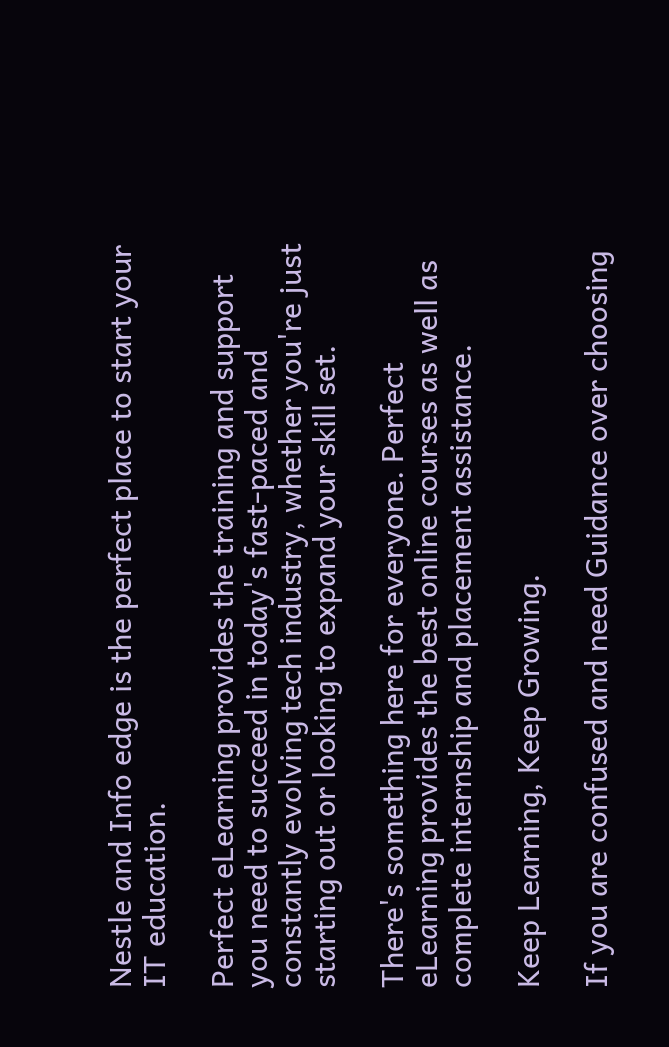Nestle and Info edge is the perfect place to start your IT education.

Perfect eLearning provides the training and support you need to succeed in today's fast-paced and constantly evolving tech industry, whether you're just starting out or looking to expand your skill set.

There's something here for everyone. Perfect eLearning provides the best online courses as well as complete internship and placement assistance.

Keep Learning, Keep Growing.

If you are confused and need Guidance over choosing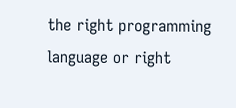the right programming language or right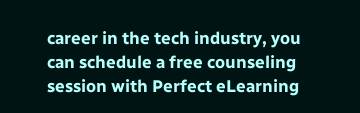career in the tech industry, you can schedule a free counseling session with Perfect eLearning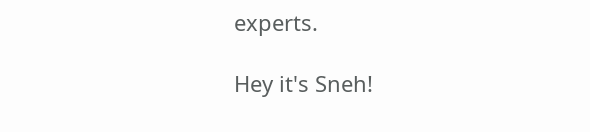experts.

Hey it's Sneh!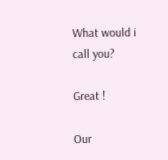What would i call you?

Great !

Our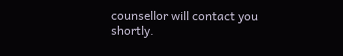counsellor will contact you shortly.